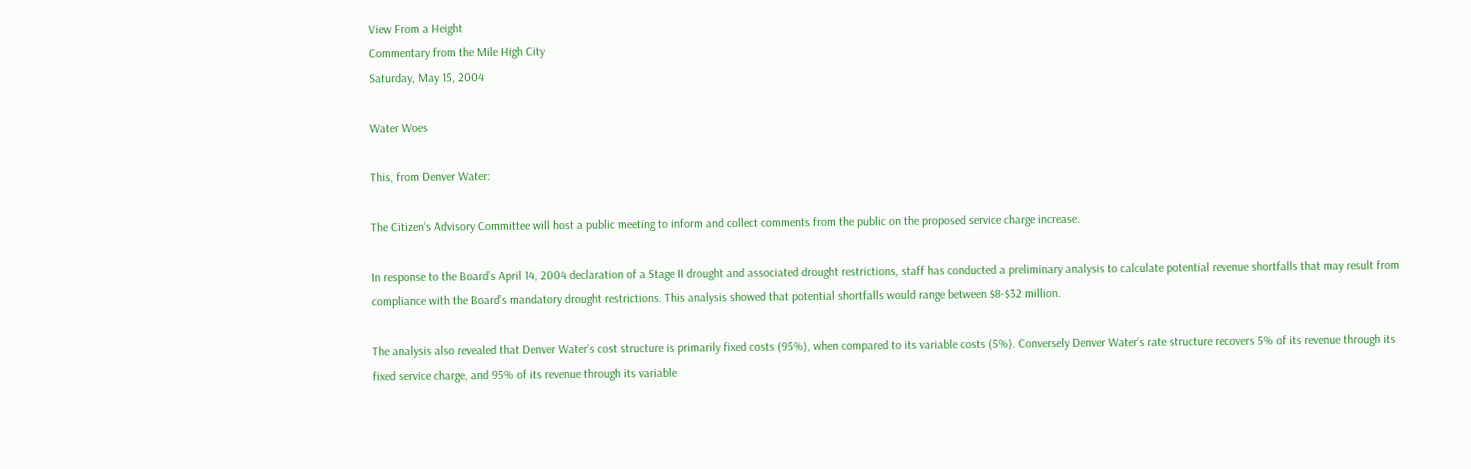View From a Height
Commentary from the Mile High City
Saturday, May 15, 2004

Water Woes

This, from Denver Water:

The Citizen’s Advisory Committee will host a public meeting to inform and collect comments from the public on the proposed service charge increase.

In response to the Board’s April 14, 2004 declaration of a Stage II drought and associated drought restrictions, staff has conducted a preliminary analysis to calculate potential revenue shortfalls that may result from compliance with the Board’s mandatory drought restrictions. This analysis showed that potential shortfalls would range between $8-$32 million.

The analysis also revealed that Denver Water’s cost structure is primarily fixed costs (95%), when compared to its variable costs (5%). Conversely Denver Water’s rate structure recovers 5% of its revenue through its fixed service charge, and 95% of its revenue through its variable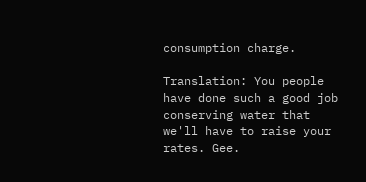consumption charge.

Translation: You people have done such a good job conserving water that we'll have to raise your rates. Gee.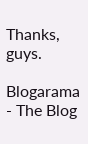Thanks, guys.

Blogarama - The Blog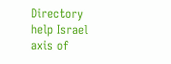Directory
help Israel
axis of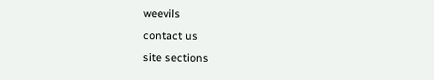weevils
contact us
site sections